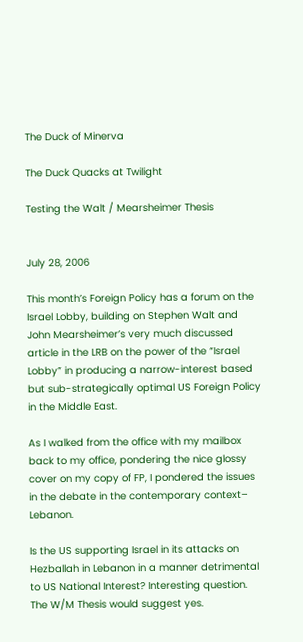The Duck of Minerva

The Duck Quacks at Twilight

Testing the Walt / Mearsheimer Thesis


July 28, 2006

This month’s Foreign Policy has a forum on the Israel Lobby, building on Stephen Walt and John Mearsheimer’s very much discussed article in the LRB on the power of the “Israel Lobby” in producing a narrow-interest based but sub-strategically optimal US Foreign Policy in the Middle East.

As I walked from the office with my mailbox back to my office, pondering the nice glossy cover on my copy of FP, I pondered the issues in the debate in the contemporary context– Lebanon.

Is the US supporting Israel in its attacks on Hezballah in Lebanon in a manner detrimental to US National Interest? Interesting question. The W/M Thesis would suggest yes.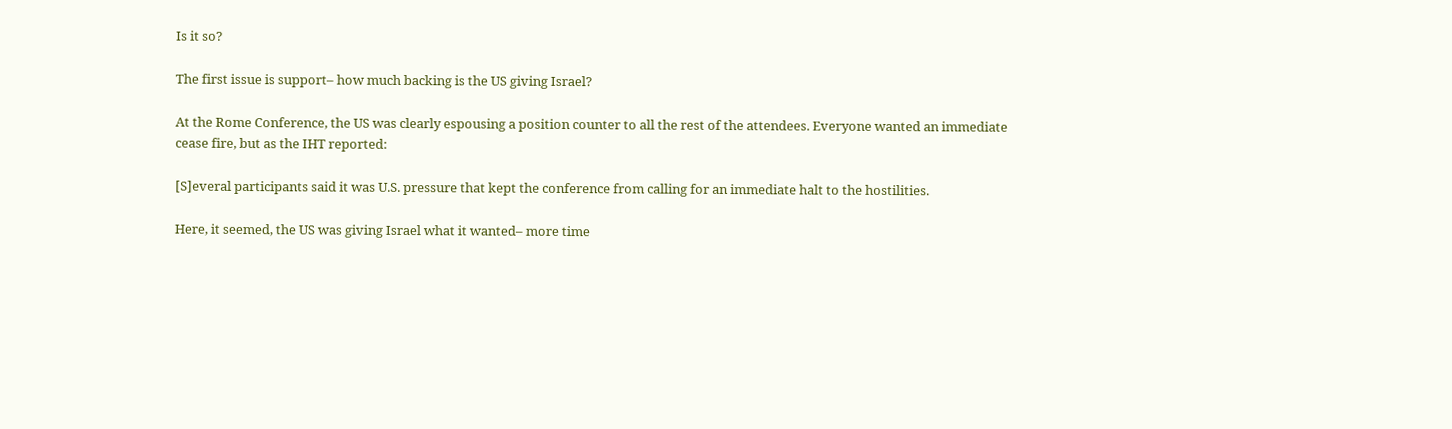Is it so?

The first issue is support– how much backing is the US giving Israel?

At the Rome Conference, the US was clearly espousing a position counter to all the rest of the attendees. Everyone wanted an immediate cease fire, but as the IHT reported:

[S]everal participants said it was U.S. pressure that kept the conference from calling for an immediate halt to the hostilities.

Here, it seemed, the US was giving Israel what it wanted– more time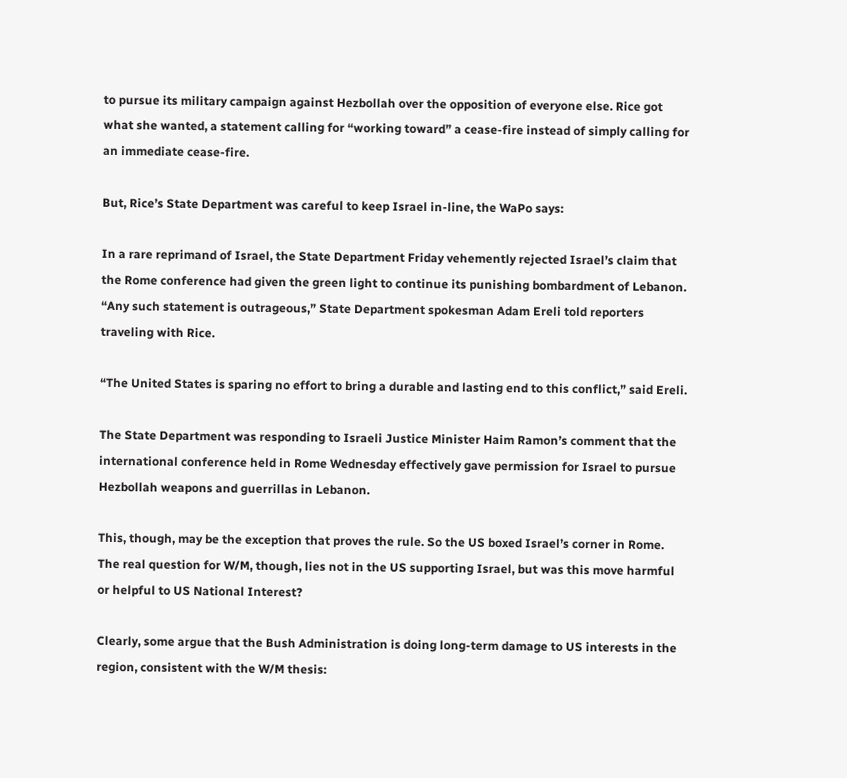to pursue its military campaign against Hezbollah over the opposition of everyone else. Rice got what she wanted, a statement calling for “working toward” a cease-fire instead of simply calling for an immediate cease-fire.

But, Rice’s State Department was careful to keep Israel in-line, the WaPo says:

In a rare reprimand of Israel, the State Department Friday vehemently rejected Israel’s claim that the Rome conference had given the green light to continue its punishing bombardment of Lebanon. “Any such statement is outrageous,” State Department spokesman Adam Ereli told reporters traveling with Rice.

“The United States is sparing no effort to bring a durable and lasting end to this conflict,” said Ereli.

The State Department was responding to Israeli Justice Minister Haim Ramon’s comment that the international conference held in Rome Wednesday effectively gave permission for Israel to pursue Hezbollah weapons and guerrillas in Lebanon.

This, though, may be the exception that proves the rule. So the US boxed Israel’s corner in Rome. The real question for W/M, though, lies not in the US supporting Israel, but was this move harmful or helpful to US National Interest?

Clearly, some argue that the Bush Administration is doing long-term damage to US interests in the region, consistent with the W/M thesis: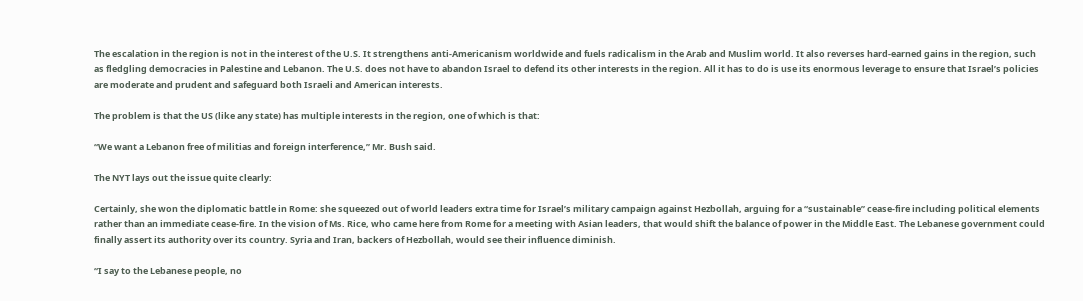The escalation in the region is not in the interest of the U.S. It strengthens anti-Americanism worldwide and fuels radicalism in the Arab and Muslim world. It also reverses hard-earned gains in the region, such as fledgling democracies in Palestine and Lebanon. The U.S. does not have to abandon Israel to defend its other interests in the region. All it has to do is use its enormous leverage to ensure that Israel’s policies are moderate and prudent and safeguard both Israeli and American interests.

The problem is that the US (like any state) has multiple interests in the region, one of which is that:

“We want a Lebanon free of militias and foreign interference,” Mr. Bush said.

The NYT lays out the issue quite clearly:

Certainly, she won the diplomatic battle in Rome: she squeezed out of world leaders extra time for Israel’s military campaign against Hezbollah, arguing for a “sustainable” cease-fire including political elements rather than an immediate cease-fire. In the vision of Ms. Rice, who came here from Rome for a meeting with Asian leaders, that would shift the balance of power in the Middle East. The Lebanese government could finally assert its authority over its country. Syria and Iran, backers of Hezbollah, would see their influence diminish.

“I say to the Lebanese people, no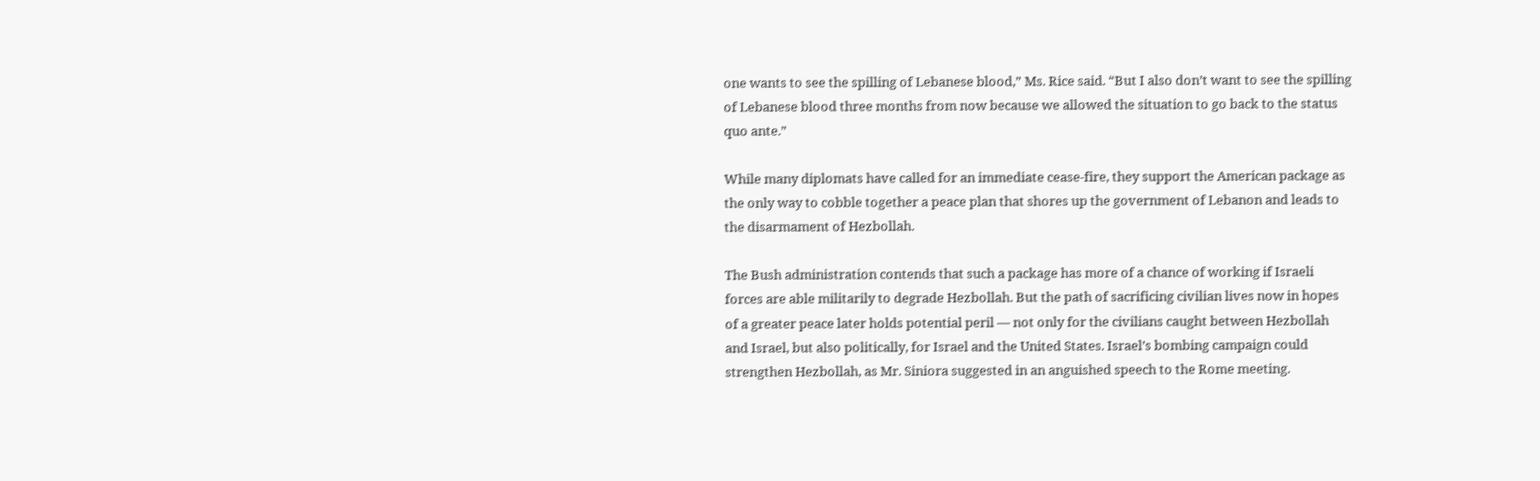one wants to see the spilling of Lebanese blood,” Ms. Rice said. “But I also don’t want to see the spilling of Lebanese blood three months from now because we allowed the situation to go back to the status quo ante.”

While many diplomats have called for an immediate cease-fire, they support the American package as the only way to cobble together a peace plan that shores up the government of Lebanon and leads to the disarmament of Hezbollah.

The Bush administration contends that such a package has more of a chance of working if Israeli forces are able militarily to degrade Hezbollah. But the path of sacrificing civilian lives now in hopes of a greater peace later holds potential peril — not only for the civilians caught between Hezbollah and Israel, but also politically, for Israel and the United States. Israel’s bombing campaign could strengthen Hezbollah, as Mr. Siniora suggested in an anguished speech to the Rome meeting.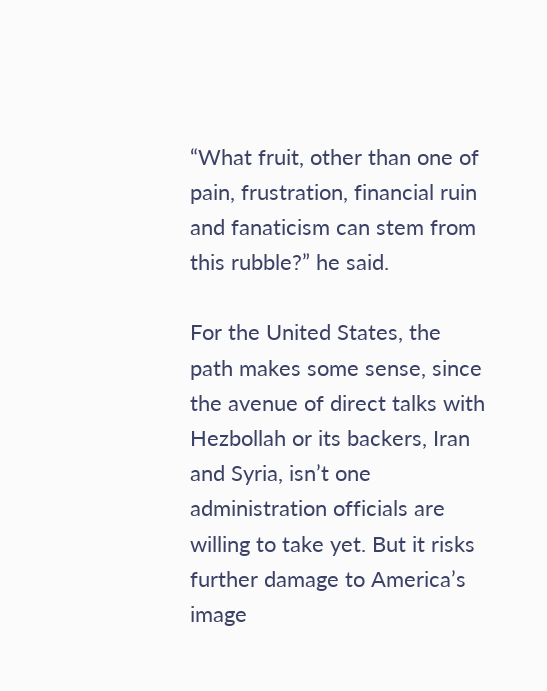“What fruit, other than one of pain, frustration, financial ruin and fanaticism can stem from this rubble?” he said.

For the United States, the path makes some sense, since the avenue of direct talks with Hezbollah or its backers, Iran and Syria, isn’t one administration officials are willing to take yet. But it risks further damage to America’s image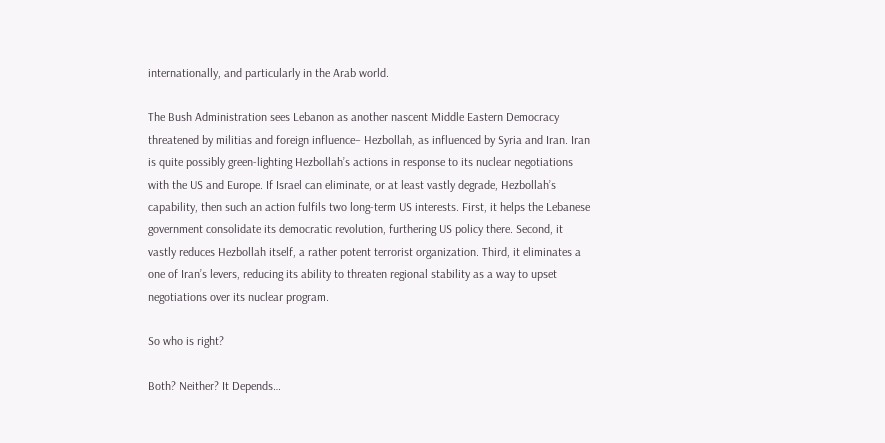internationally, and particularly in the Arab world.

The Bush Administration sees Lebanon as another nascent Middle Eastern Democracy threatened by militias and foreign influence– Hezbollah, as influenced by Syria and Iran. Iran is quite possibly green-lighting Hezbollah’s actions in response to its nuclear negotiations with the US and Europe. If Israel can eliminate, or at least vastly degrade, Hezbollah’s capability, then such an action fulfils two long-term US interests. First, it helps the Lebanese government consolidate its democratic revolution, furthering US policy there. Second, it vastly reduces Hezbollah itself, a rather potent terrorist organization. Third, it eliminates a one of Iran’s levers, reducing its ability to threaten regional stability as a way to upset negotiations over its nuclear program.

So who is right?

Both? Neither? It Depends…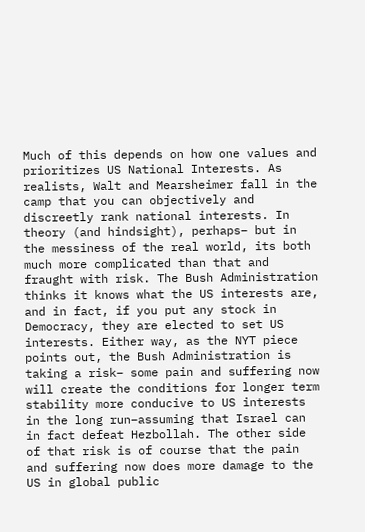Much of this depends on how one values and prioritizes US National Interests. As realists, Walt and Mearsheimer fall in the camp that you can objectively and discreetly rank national interests. In theory (and hindsight), perhaps– but in the messiness of the real world, its both much more complicated than that and fraught with risk. The Bush Administration thinks it knows what the US interests are, and in fact, if you put any stock in Democracy, they are elected to set US interests. Either way, as the NYT piece points out, the Bush Administration is taking a risk– some pain and suffering now will create the conditions for longer term stability more conducive to US interests in the long run–assuming that Israel can in fact defeat Hezbollah. The other side of that risk is of course that the pain and suffering now does more damage to the US in global public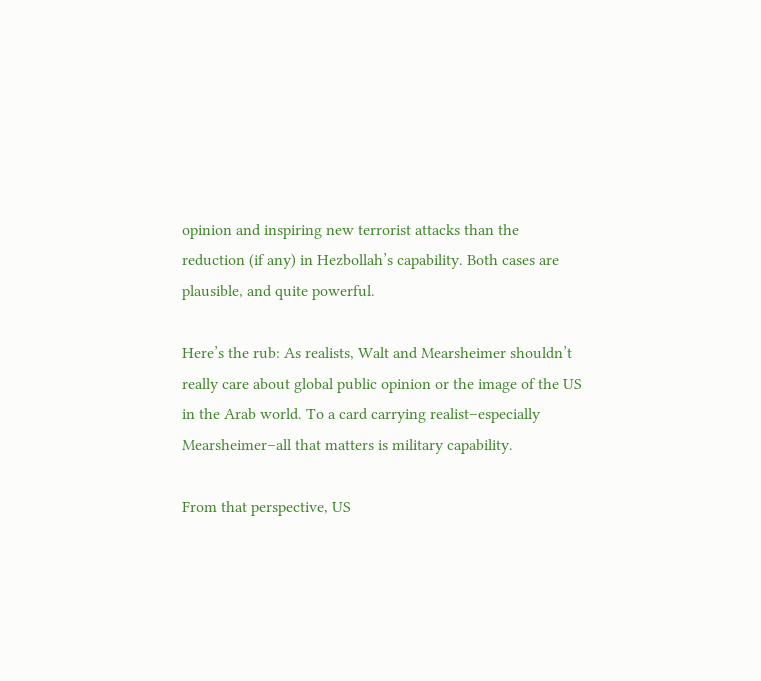opinion and inspiring new terrorist attacks than the reduction (if any) in Hezbollah’s capability. Both cases are plausible, and quite powerful.

Here’s the rub: As realists, Walt and Mearsheimer shouldn’t really care about global public opinion or the image of the US in the Arab world. To a card carrying realist–especially Mearsheimer–all that matters is military capability.

From that perspective, US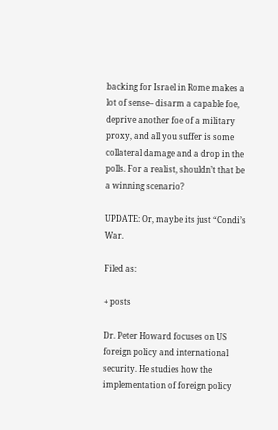backing for Israel in Rome makes a lot of sense– disarm a capable foe, deprive another foe of a military proxy, and all you suffer is some collateral damage and a drop in the polls. For a realist, shouldn’t that be a winning scenario?

UPDATE: Or, maybe its just “Condi’s War.

Filed as:

+ posts

Dr. Peter Howard focuses on US foreign policy and international security. He studies how the implementation of foreign policy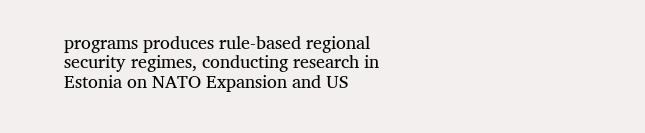programs produces rule-based regional security regimes, conducting research in Estonia on NATO Expansion and US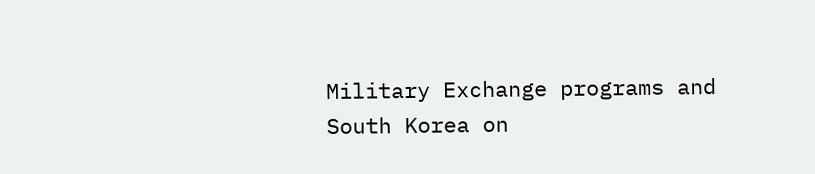Military Exchange programs and South Korea on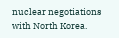nuclear negotiations with North Korea.